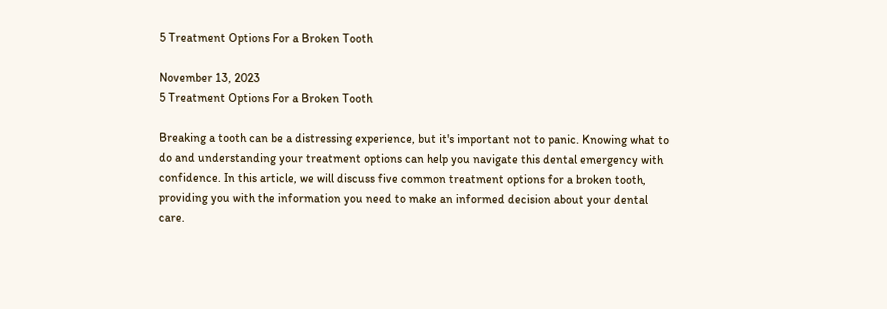5 Treatment Options For a Broken Tooth

November 13, 2023
5 Treatment Options For a Broken Tooth

Breaking a tooth can be a distressing experience, but it's important not to panic. Knowing what to do and understanding your treatment options can help you navigate this dental emergency with confidence. In this article, we will discuss five common treatment options for a broken tooth, providing you with the information you need to make an informed decision about your dental care.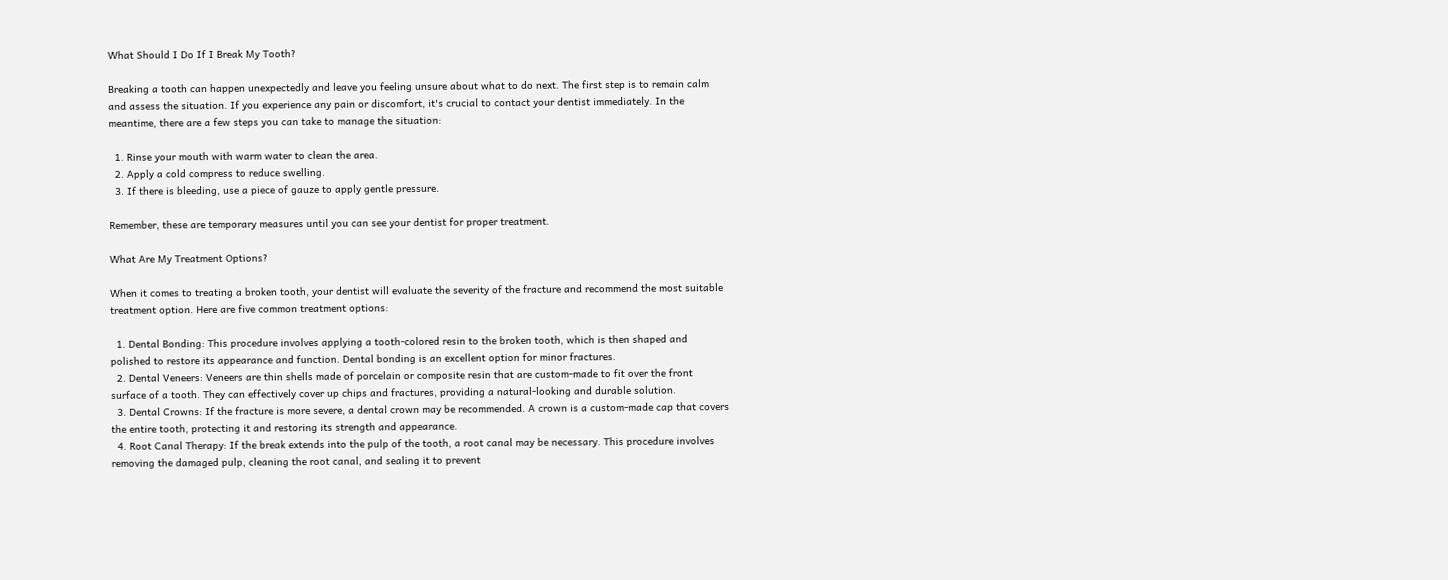What Should I Do If I Break My Tooth?

Breaking a tooth can happen unexpectedly and leave you feeling unsure about what to do next. The first step is to remain calm and assess the situation. If you experience any pain or discomfort, it's crucial to contact your dentist immediately. In the meantime, there are a few steps you can take to manage the situation:

  1. Rinse your mouth with warm water to clean the area.
  2. Apply a cold compress to reduce swelling.
  3. If there is bleeding, use a piece of gauze to apply gentle pressure.

Remember, these are temporary measures until you can see your dentist for proper treatment.

What Are My Treatment Options?

When it comes to treating a broken tooth, your dentist will evaluate the severity of the fracture and recommend the most suitable treatment option. Here are five common treatment options:

  1. Dental Bonding: This procedure involves applying a tooth-colored resin to the broken tooth, which is then shaped and polished to restore its appearance and function. Dental bonding is an excellent option for minor fractures.
  2. Dental Veneers: Veneers are thin shells made of porcelain or composite resin that are custom-made to fit over the front surface of a tooth. They can effectively cover up chips and fractures, providing a natural-looking and durable solution.
  3. Dental Crowns: If the fracture is more severe, a dental crown may be recommended. A crown is a custom-made cap that covers the entire tooth, protecting it and restoring its strength and appearance.
  4. Root Canal Therapy: If the break extends into the pulp of the tooth, a root canal may be necessary. This procedure involves removing the damaged pulp, cleaning the root canal, and sealing it to prevent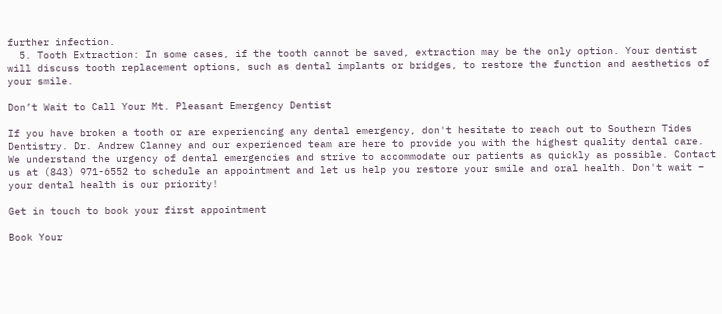further infection.
  5. Tooth Extraction: In some cases, if the tooth cannot be saved, extraction may be the only option. Your dentist will discuss tooth replacement options, such as dental implants or bridges, to restore the function and aesthetics of your smile.

Don’t Wait to Call Your Mt. Pleasant Emergency Dentist

If you have broken a tooth or are experiencing any dental emergency, don't hesitate to reach out to Southern Tides Dentistry. Dr. Andrew Clanney and our experienced team are here to provide you with the highest quality dental care. We understand the urgency of dental emergencies and strive to accommodate our patients as quickly as possible. Contact us at (843) 971-6552 to schedule an appointment and let us help you restore your smile and oral health. Don't wait – your dental health is our priority!

Get in touch to book your first appointment

Book Your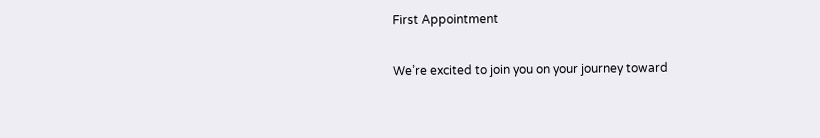First Appointment

We’re excited to join you on your journey toward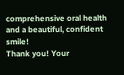comprehensive oral health and a beautiful, confident smile!
Thank you! Your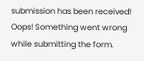submission has been received!
Oops! Something went wrong while submitting the form.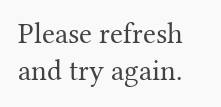Please refresh and try again.